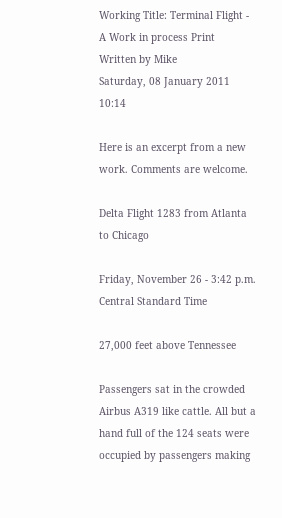Working Title: Terminal Flight - A Work in process Print
Written by Mike
Saturday, 08 January 2011 10:14

Here is an excerpt from a new work. Comments are welcome.

Delta Flight 1283 from Atlanta to Chicago

Friday, November 26 - 3:42 p.m. Central Standard Time

27,000 feet above Tennessee

Passengers sat in the crowded Airbus A319 like cattle. All but a hand full of the 124 seats were occupied by passengers making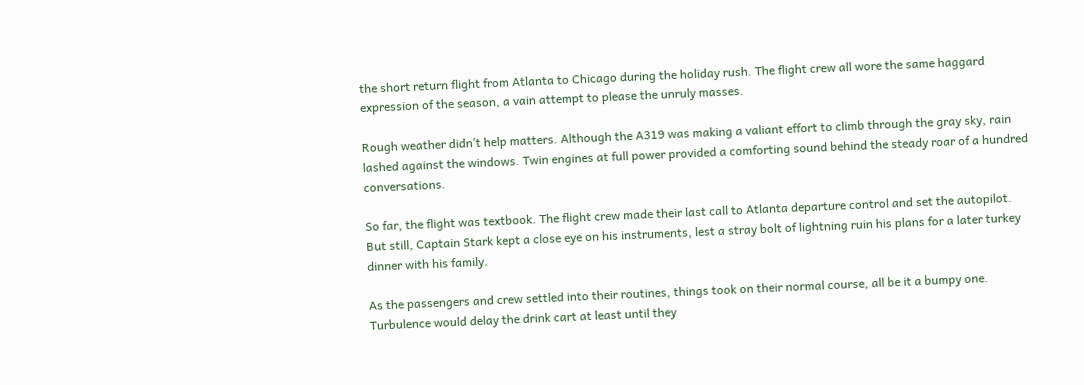the short return flight from Atlanta to Chicago during the holiday rush. The flight crew all wore the same haggard expression of the season, a vain attempt to please the unruly masses.

Rough weather didn’t help matters. Although the A319 was making a valiant effort to climb through the gray sky, rain lashed against the windows. Twin engines at full power provided a comforting sound behind the steady roar of a hundred conversations.

So far, the flight was textbook. The flight crew made their last call to Atlanta departure control and set the autopilot. But still, Captain Stark kept a close eye on his instruments, lest a stray bolt of lightning ruin his plans for a later turkey dinner with his family.

As the passengers and crew settled into their routines, things took on their normal course, all be it a bumpy one. Turbulence would delay the drink cart at least until they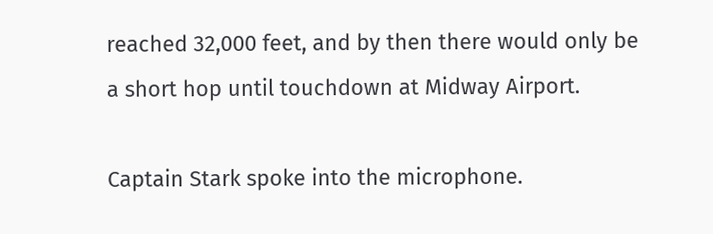reached 32,000 feet, and by then there would only be a short hop until touchdown at Midway Airport.

Captain Stark spoke into the microphone.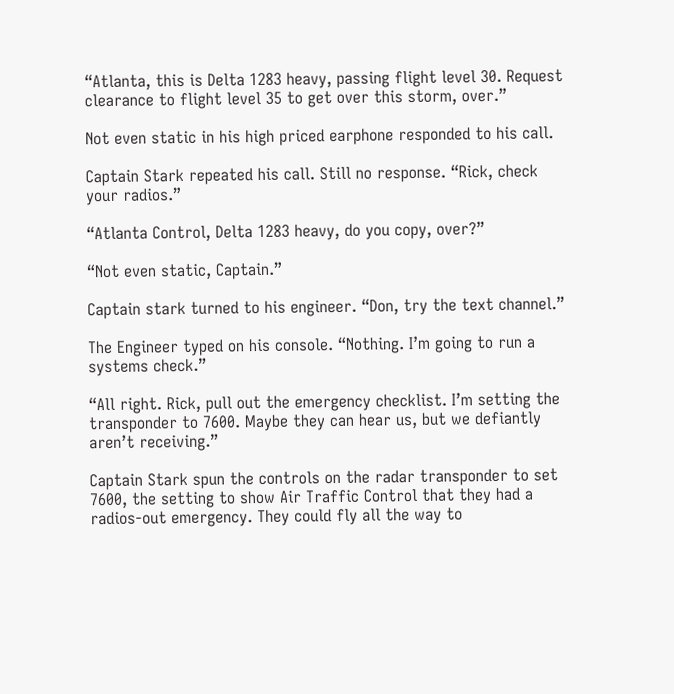“Atlanta, this is Delta 1283 heavy, passing flight level 30. Request clearance to flight level 35 to get over this storm, over.”

Not even static in his high priced earphone responded to his call.

Captain Stark repeated his call. Still no response. “Rick, check your radios.”

“Atlanta Control, Delta 1283 heavy, do you copy, over?”

“Not even static, Captain.”

Captain stark turned to his engineer. “Don, try the text channel.”

The Engineer typed on his console. “Nothing. I’m going to run a systems check.”

“All right. Rick, pull out the emergency checklist. I’m setting the transponder to 7600. Maybe they can hear us, but we defiantly aren’t receiving.”

Captain Stark spun the controls on the radar transponder to set 7600, the setting to show Air Traffic Control that they had a radios-out emergency. They could fly all the way to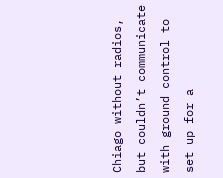Chiago without radios, but couldn’t communicate with ground control to set up for a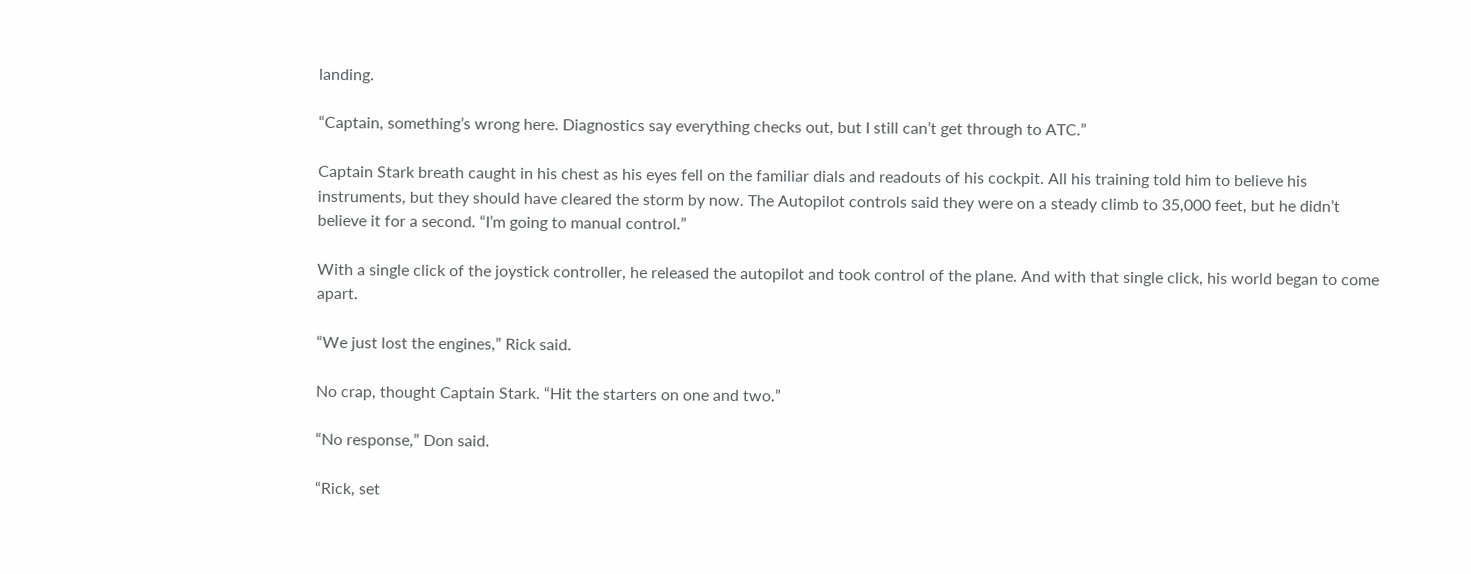landing.

“Captain, something’s wrong here. Diagnostics say everything checks out, but I still can’t get through to ATC.”

Captain Stark breath caught in his chest as his eyes fell on the familiar dials and readouts of his cockpit. All his training told him to believe his instruments, but they should have cleared the storm by now. The Autopilot controls said they were on a steady climb to 35,000 feet, but he didn’t believe it for a second. “I’m going to manual control.”

With a single click of the joystick controller, he released the autopilot and took control of the plane. And with that single click, his world began to come apart.

“We just lost the engines,” Rick said.

No crap, thought Captain Stark. “Hit the starters on one and two.”

“No response,” Don said.

“Rick, set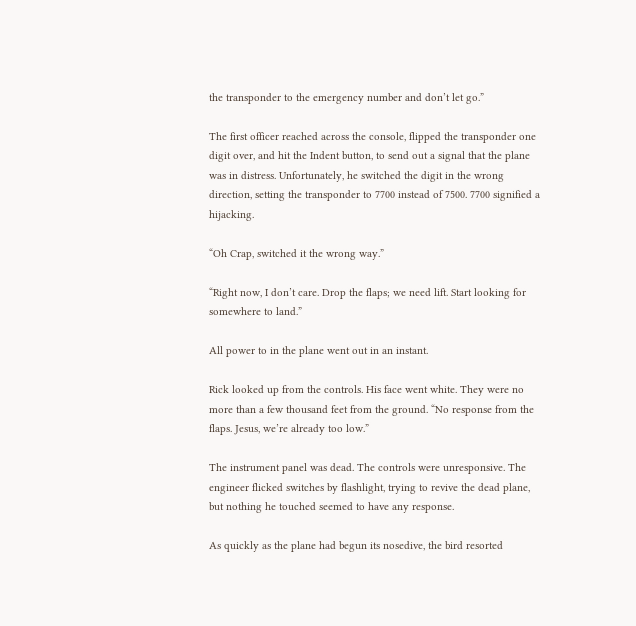the transponder to the emergency number and don’t let go.”

The first officer reached across the console, flipped the transponder one digit over, and hit the Indent button, to send out a signal that the plane was in distress. Unfortunately, he switched the digit in the wrong direction, setting the transponder to 7700 instead of 7500. 7700 signified a hijacking.

“Oh Crap, switched it the wrong way.”

“Right now, I don’t care. Drop the flaps; we need lift. Start looking for somewhere to land.”

All power to in the plane went out in an instant.

Rick looked up from the controls. His face went white. They were no more than a few thousand feet from the ground. “No response from the flaps. Jesus, we’re already too low.”

The instrument panel was dead. The controls were unresponsive. The engineer flicked switches by flashlight, trying to revive the dead plane, but nothing he touched seemed to have any response.

As quickly as the plane had begun its nosedive, the bird resorted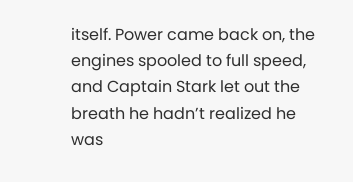itself. Power came back on, the engines spooled to full speed, and Captain Stark let out the breath he hadn’t realized he was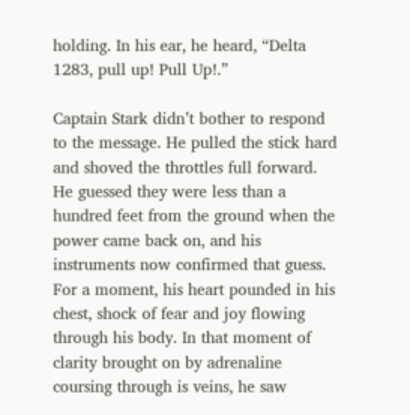holding. In his ear, he heard, “Delta 1283, pull up! Pull Up!.”

Captain Stark didn’t bother to respond to the message. He pulled the stick hard and shoved the throttles full forward. He guessed they were less than a hundred feet from the ground when the power came back on, and his instruments now confirmed that guess. For a moment, his heart pounded in his chest, shock of fear and joy flowing through his body. In that moment of clarity brought on by adrenaline coursing through is veins, he saw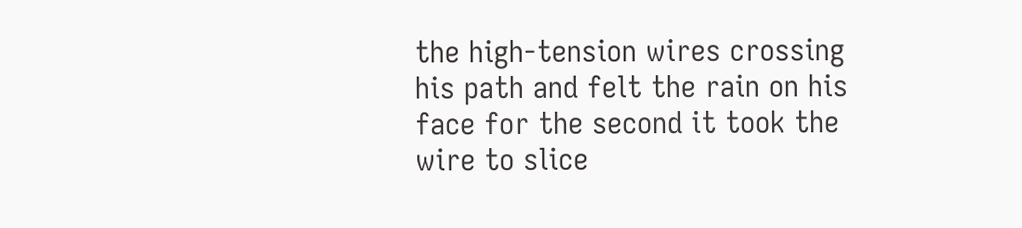the high-tension wires crossing his path and felt the rain on his face for the second it took the wire to slice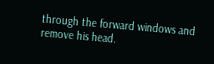through the forward windows and remove his head.